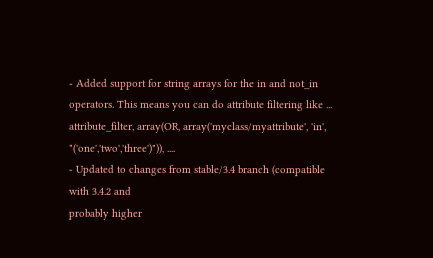- Added support for string arrays for the in and not_in
operators. This means you can do attribute filtering like ...
attribute_filter, array(OR, array('myclass/myattribute', 'in',
"('one','two','three')")), ....
- Updated to changes from stable/3.4 branch (compatible with 3.4.2 and
probably higher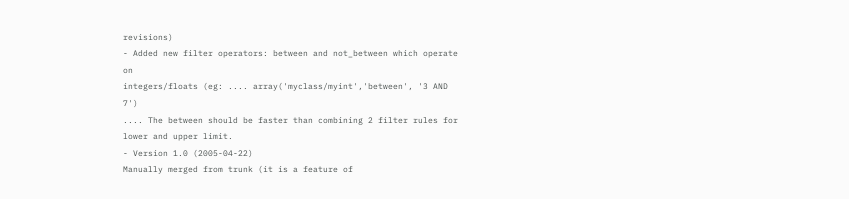revisions)
- Added new filter operators: between and not_between which operate on
integers/floats (eg: .... array('myclass/myint','between', '3 AND 7')
.... The between should be faster than combining 2 filter rules for
lower and upper limit.
- Version 1.0 (2005-04-22)
Manually merged from trunk (it is a feature of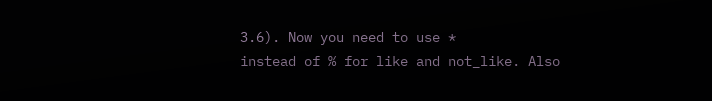3.6). Now you need to use *
instead of % for like and not_like. Also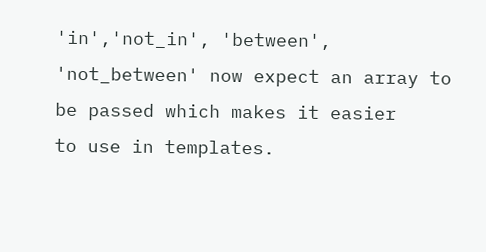'in','not_in', 'between',
'not_between' now expect an array to be passed which makes it easier
to use in templates.